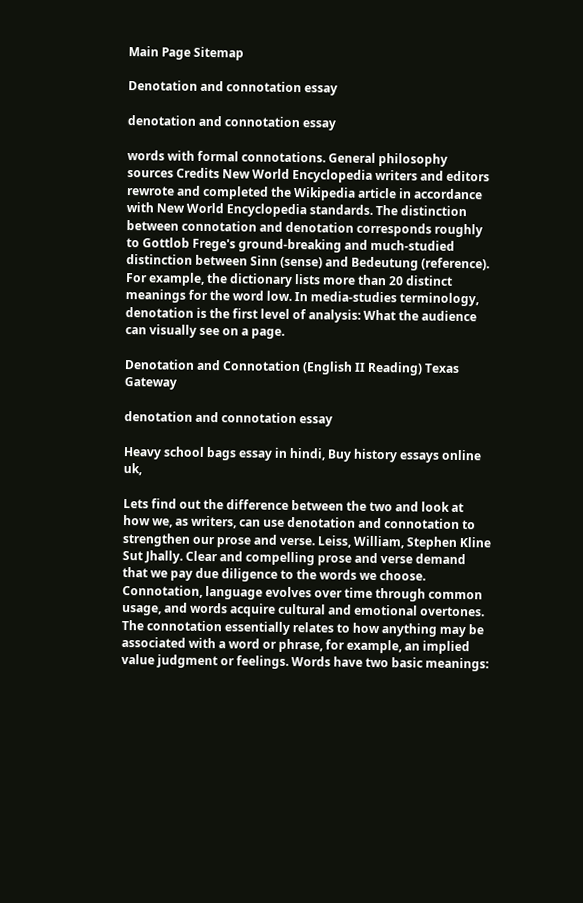Main Page Sitemap

Denotation and connotation essay

denotation and connotation essay

words with formal connotations. General philosophy sources Credits New World Encyclopedia writers and editors rewrote and completed the Wikipedia article in accordance with New World Encyclopedia standards. The distinction between connotation and denotation corresponds roughly to Gottlob Frege's ground-breaking and much-studied distinction between Sinn (sense) and Bedeutung (reference). For example, the dictionary lists more than 20 distinct meanings for the word low. In media-studies terminology, denotation is the first level of analysis: What the audience can visually see on a page.

Denotation and Connotation (English II Reading) Texas Gateway

denotation and connotation essay

Heavy school bags essay in hindi, Buy history essays online uk,

Lets find out the difference between the two and look at how we, as writers, can use denotation and connotation to strengthen our prose and verse. Leiss, William, Stephen Kline Sut Jhally. Clear and compelling prose and verse demand that we pay due diligence to the words we choose. Connotation, language evolves over time through common usage, and words acquire cultural and emotional overtones. The connotation essentially relates to how anything may be associated with a word or phrase, for example, an implied value judgment or feelings. Words have two basic meanings: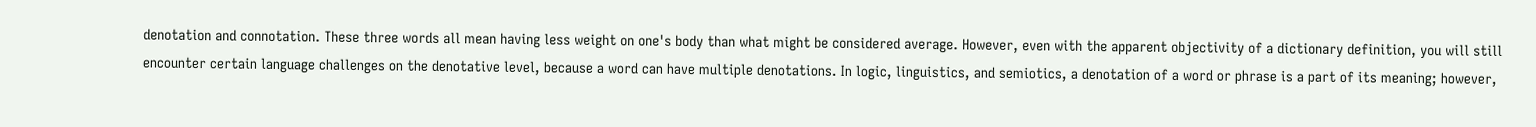denotation and connotation. These three words all mean having less weight on one's body than what might be considered average. However, even with the apparent objectivity of a dictionary definition, you will still encounter certain language challenges on the denotative level, because a word can have multiple denotations. In logic, linguistics, and semiotics, a denotation of a word or phrase is a part of its meaning; however,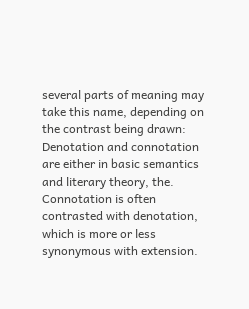several parts of meaning may take this name, depending on the contrast being drawn: Denotation and connotation are either in basic semantics and literary theory, the. Connotation is often contrasted with denotation, which is more or less synonymous with extension.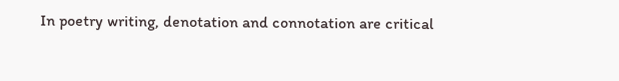In poetry writing, denotation and connotation are critical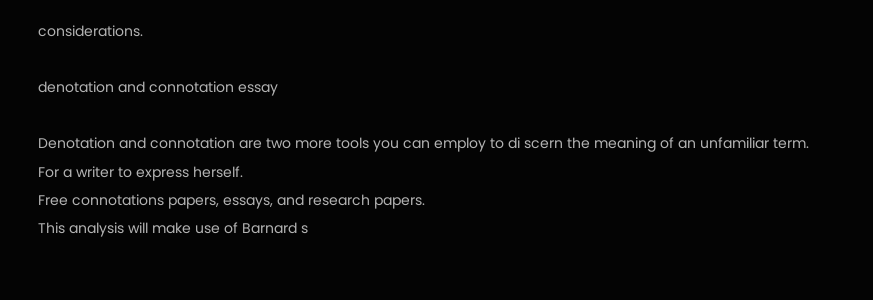considerations.

denotation and connotation essay

Denotation and connotation are two more tools you can employ to di scern the meaning of an unfamiliar term.
For a writer to express herself.
Free connotations papers, essays, and research papers.
This analysis will make use of Barnard s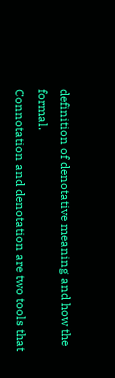definition of denotative meaning and how the formal.
Connotation and denotation are two tools that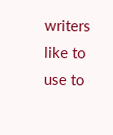writers like to use to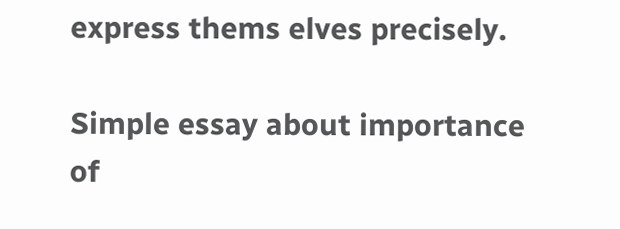express thems elves precisely.

Simple essay about importance of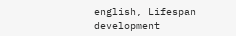english, Lifespan development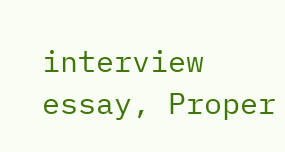interview essay, Proper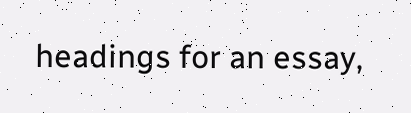headings for an essay,